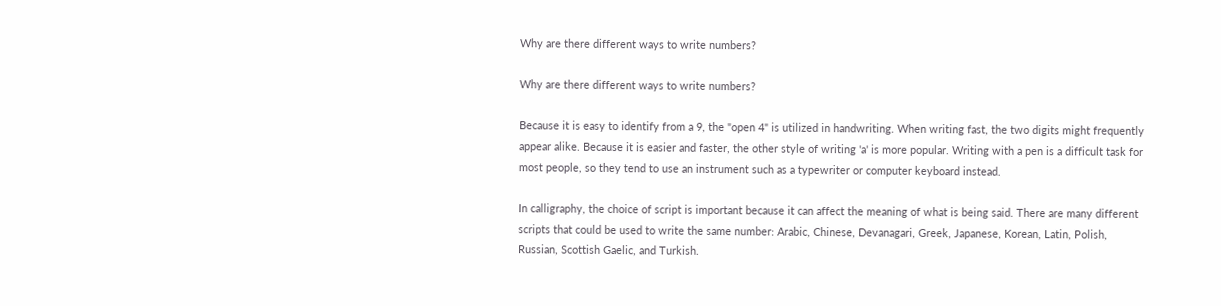Why are there different ways to write numbers?

Why are there different ways to write numbers?

Because it is easy to identify from a 9, the "open 4" is utilized in handwriting. When writing fast, the two digits might frequently appear alike. Because it is easier and faster, the other style of writing 'a' is more popular. Writing with a pen is a difficult task for most people, so they tend to use an instrument such as a typewriter or computer keyboard instead.

In calligraphy, the choice of script is important because it can affect the meaning of what is being said. There are many different scripts that could be used to write the same number: Arabic, Chinese, Devanagari, Greek, Japanese, Korean, Latin, Polish, Russian, Scottish Gaelic, and Turkish.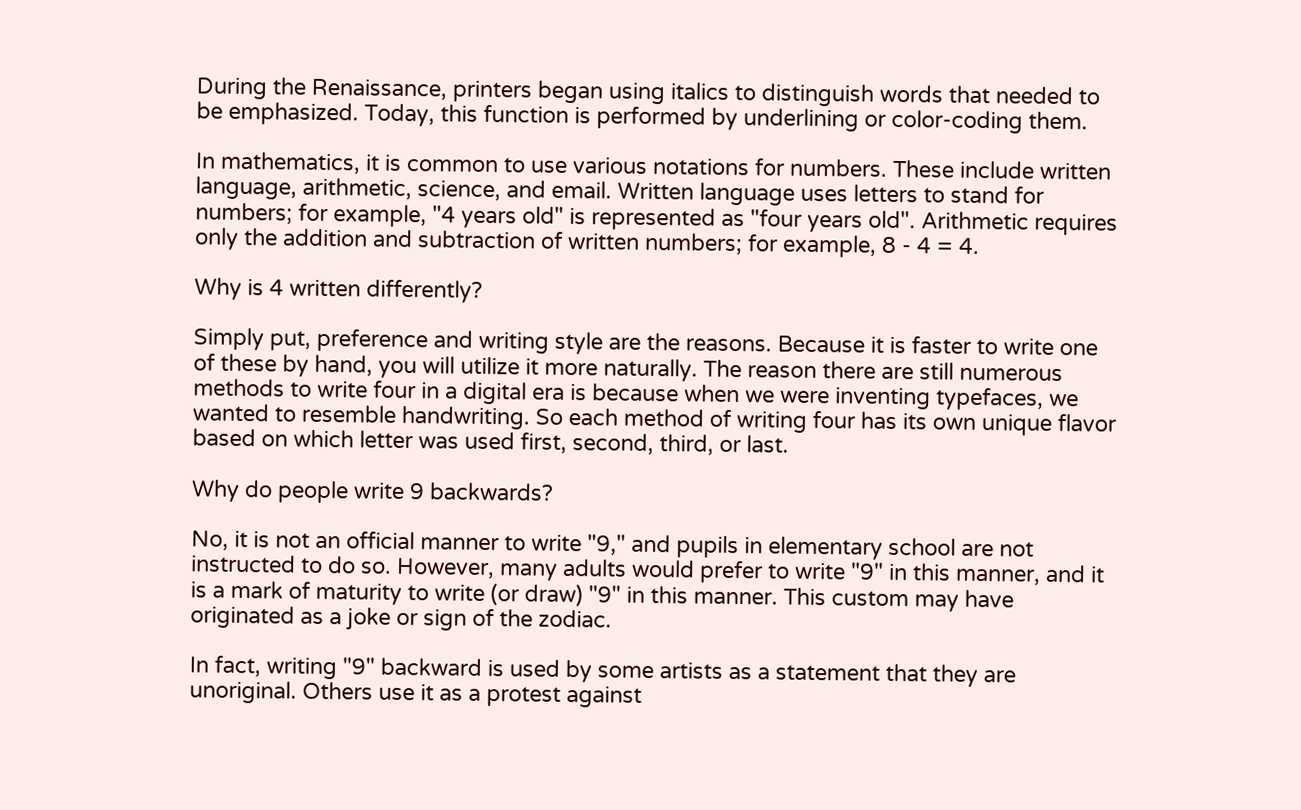During the Renaissance, printers began using italics to distinguish words that needed to be emphasized. Today, this function is performed by underlining or color-coding them.

In mathematics, it is common to use various notations for numbers. These include written language, arithmetic, science, and email. Written language uses letters to stand for numbers; for example, "4 years old" is represented as "four years old". Arithmetic requires only the addition and subtraction of written numbers; for example, 8 - 4 = 4.

Why is 4 written differently?

Simply put, preference and writing style are the reasons. Because it is faster to write one of these by hand, you will utilize it more naturally. The reason there are still numerous methods to write four in a digital era is because when we were inventing typefaces, we wanted to resemble handwriting. So each method of writing four has its own unique flavor based on which letter was used first, second, third, or last.

Why do people write 9 backwards?

No, it is not an official manner to write "9," and pupils in elementary school are not instructed to do so. However, many adults would prefer to write "9" in this manner, and it is a mark of maturity to write (or draw) "9" in this manner. This custom may have originated as a joke or sign of the zodiac.

In fact, writing "9" backward is used by some artists as a statement that they are unoriginal. Others use it as a protest against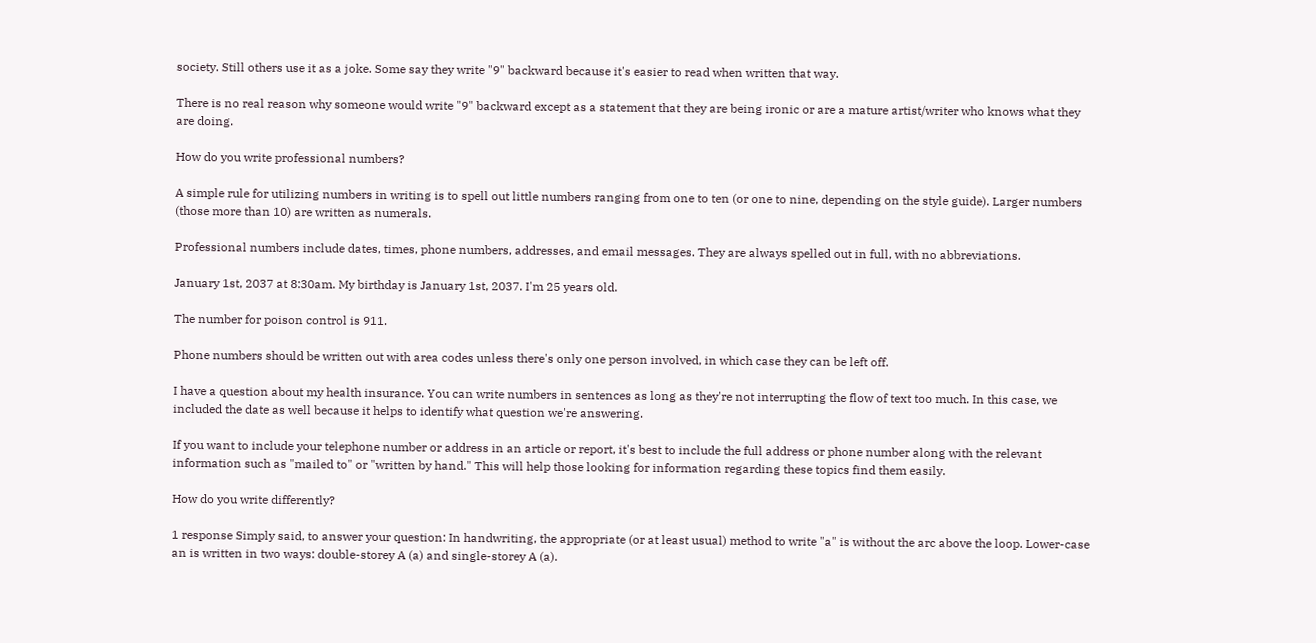society. Still others use it as a joke. Some say they write "9" backward because it's easier to read when written that way.

There is no real reason why someone would write "9" backward except as a statement that they are being ironic or are a mature artist/writer who knows what they are doing.

How do you write professional numbers?

A simple rule for utilizing numbers in writing is to spell out little numbers ranging from one to ten (or one to nine, depending on the style guide). Larger numbers (those more than 10) are written as numerals.

Professional numbers include dates, times, phone numbers, addresses, and email messages. They are always spelled out in full, with no abbreviations.

January 1st, 2037 at 8:30am. My birthday is January 1st, 2037. I'm 25 years old.

The number for poison control is 911.

Phone numbers should be written out with area codes unless there's only one person involved, in which case they can be left off.

I have a question about my health insurance. You can write numbers in sentences as long as they're not interrupting the flow of text too much. In this case, we included the date as well because it helps to identify what question we're answering.

If you want to include your telephone number or address in an article or report, it's best to include the full address or phone number along with the relevant information such as "mailed to" or "written by hand." This will help those looking for information regarding these topics find them easily.

How do you write differently?

1 response Simply said, to answer your question: In handwriting, the appropriate (or at least usual) method to write "a" is without the arc above the loop. Lower-case an is written in two ways: double-storey A (a) and single-storey A (a).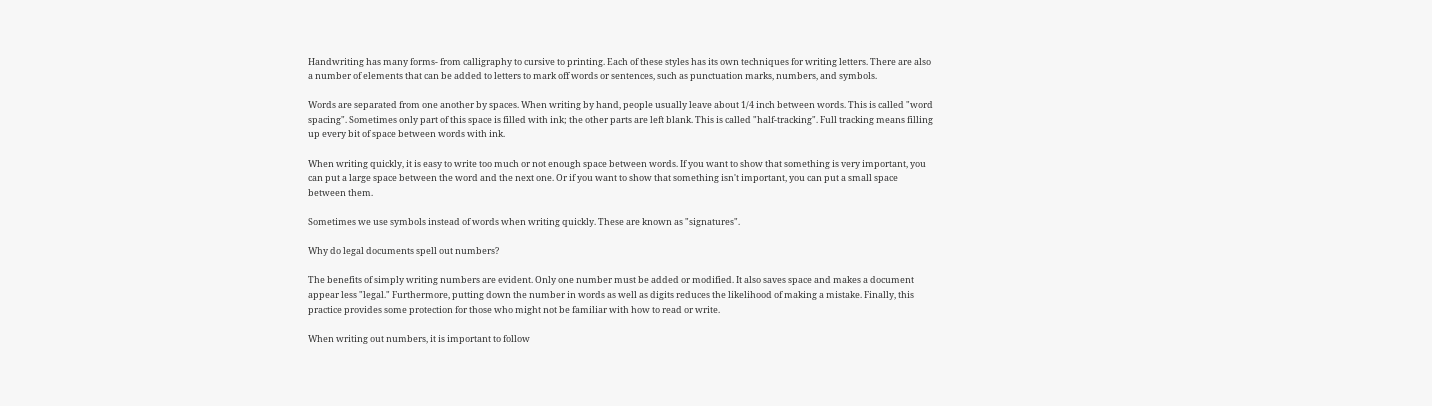Handwriting has many forms- from calligraphy to cursive to printing. Each of these styles has its own techniques for writing letters. There are also a number of elements that can be added to letters to mark off words or sentences, such as punctuation marks, numbers, and symbols.

Words are separated from one another by spaces. When writing by hand, people usually leave about 1/4 inch between words. This is called "word spacing". Sometimes only part of this space is filled with ink; the other parts are left blank. This is called "half-tracking". Full tracking means filling up every bit of space between words with ink.

When writing quickly, it is easy to write too much or not enough space between words. If you want to show that something is very important, you can put a large space between the word and the next one. Or if you want to show that something isn't important, you can put a small space between them.

Sometimes we use symbols instead of words when writing quickly. These are known as "signatures".

Why do legal documents spell out numbers?

The benefits of simply writing numbers are evident. Only one number must be added or modified. It also saves space and makes a document appear less "legal." Furthermore, putting down the number in words as well as digits reduces the likelihood of making a mistake. Finally, this practice provides some protection for those who might not be familiar with how to read or write.

When writing out numbers, it is important to follow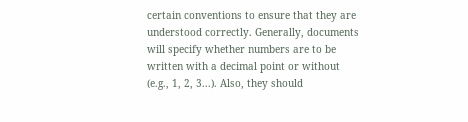certain conventions to ensure that they are understood correctly. Generally, documents will specify whether numbers are to be written with a decimal point or without (e.g., 1, 2, 3...). Also, they should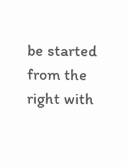be started from the right with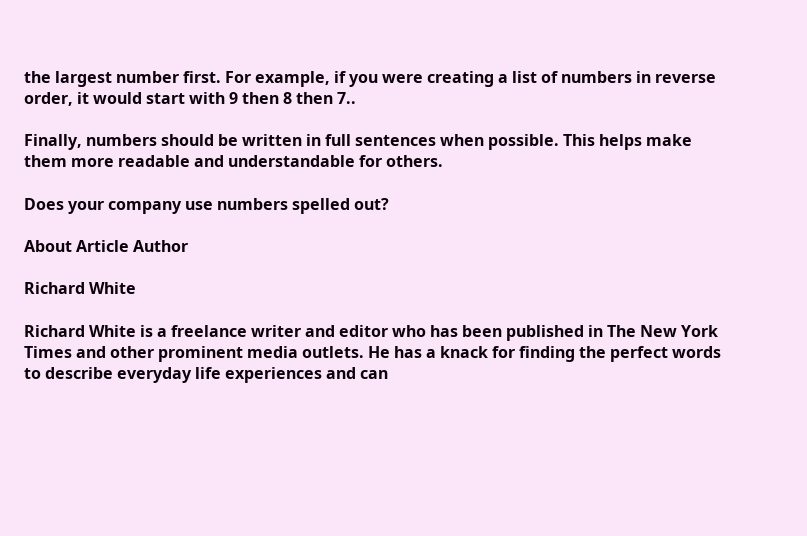the largest number first. For example, if you were creating a list of numbers in reverse order, it would start with 9 then 8 then 7..

Finally, numbers should be written in full sentences when possible. This helps make them more readable and understandable for others.

Does your company use numbers spelled out?

About Article Author

Richard White

Richard White is a freelance writer and editor who has been published in The New York Times and other prominent media outlets. He has a knack for finding the perfect words to describe everyday life experiences and can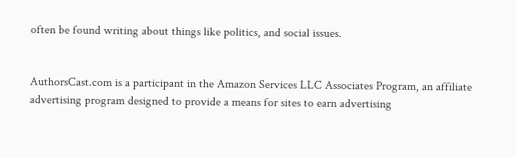often be found writing about things like politics, and social issues.


AuthorsCast.com is a participant in the Amazon Services LLC Associates Program, an affiliate advertising program designed to provide a means for sites to earn advertising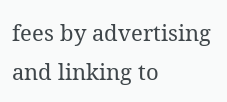fees by advertising and linking to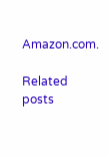Amazon.com.

Related posts